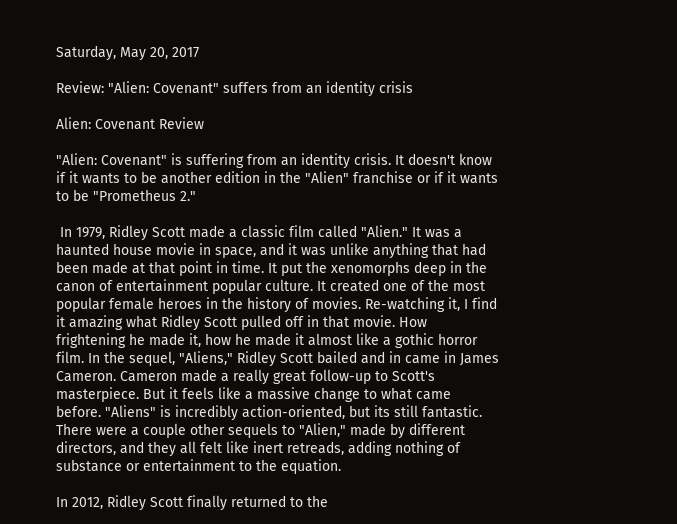Saturday, May 20, 2017

Review: "Alien: Covenant" suffers from an identity crisis

Alien: Covenant Review

"Alien: Covenant" is suffering from an identity crisis. It doesn't know if it wants to be another edition in the "Alien" franchise or if it wants to be "Prometheus 2."

 In 1979, Ridley Scott made a classic film called "Alien." It was a haunted house movie in space, and it was unlike anything that had been made at that point in time. It put the xenomorphs deep in the canon of entertainment popular culture. It created one of the most popular female heroes in the history of movies. Re-watching it, I find it amazing what Ridley Scott pulled off in that movie. How frightening he made it, how he made it almost like a gothic horror film. In the sequel, "Aliens," Ridley Scott bailed and in came in James Cameron. Cameron made a really great follow-up to Scott's masterpiece. But it feels like a massive change to what came before. "Aliens" is incredibly action-oriented, but its still fantastic. There were a couple other sequels to "Alien," made by different directors, and they all felt like inert retreads, adding nothing of substance or entertainment to the equation.

In 2012, Ridley Scott finally returned to the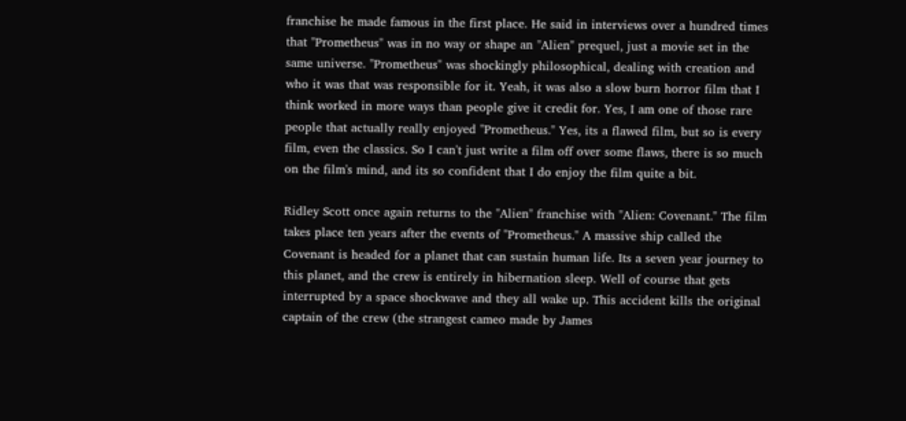franchise he made famous in the first place. He said in interviews over a hundred times that "Prometheus" was in no way or shape an "Alien" prequel, just a movie set in the same universe. "Prometheus" was shockingly philosophical, dealing with creation and who it was that was responsible for it. Yeah, it was also a slow burn horror film that I think worked in more ways than people give it credit for. Yes, I am one of those rare people that actually really enjoyed "Prometheus." Yes, its a flawed film, but so is every film, even the classics. So I can't just write a film off over some flaws, there is so much on the film's mind, and its so confident that I do enjoy the film quite a bit.

Ridley Scott once again returns to the "Alien" franchise with "Alien: Covenant." The film takes place ten years after the events of "Prometheus." A massive ship called the Covenant is headed for a planet that can sustain human life. Its a seven year journey to this planet, and the crew is entirely in hibernation sleep. Well of course that gets interrupted by a space shockwave and they all wake up. This accident kills the original captain of the crew (the strangest cameo made by James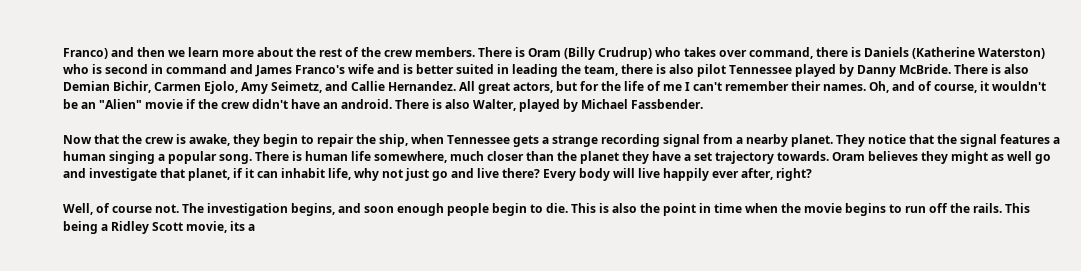Franco) and then we learn more about the rest of the crew members. There is Oram (Billy Crudrup) who takes over command, there is Daniels (Katherine Waterston) who is second in command and James Franco's wife and is better suited in leading the team, there is also pilot Tennessee played by Danny McBride. There is also Demian Bichir, Carmen Ejolo, Amy Seimetz, and Callie Hernandez. All great actors, but for the life of me I can't remember their names. Oh, and of course, it wouldn't be an "Alien" movie if the crew didn't have an android. There is also Walter, played by Michael Fassbender.

Now that the crew is awake, they begin to repair the ship, when Tennessee gets a strange recording signal from a nearby planet. They notice that the signal features a human singing a popular song. There is human life somewhere, much closer than the planet they have a set trajectory towards. Oram believes they might as well go and investigate that planet, if it can inhabit life, why not just go and live there? Every body will live happily ever after, right?

Well, of course not. The investigation begins, and soon enough people begin to die. This is also the point in time when the movie begins to run off the rails. This being a Ridley Scott movie, its a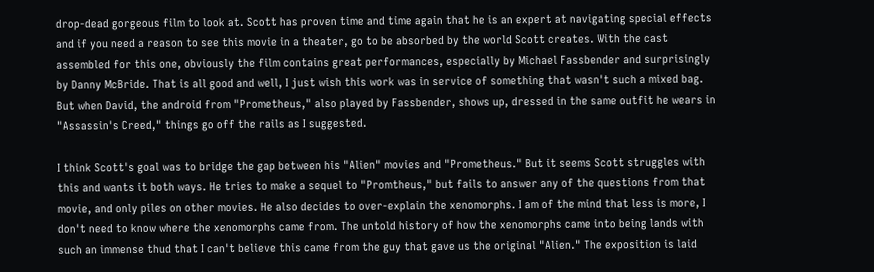drop-dead gorgeous film to look at. Scott has proven time and time again that he is an expert at navigating special effects and if you need a reason to see this movie in a theater, go to be absorbed by the world Scott creates. With the cast assembled for this one, obviously the film contains great performances, especially by Michael Fassbender and surprisingly by Danny McBride. That is all good and well, I just wish this work was in service of something that wasn't such a mixed bag. But when David, the android from "Prometheus," also played by Fassbender, shows up, dressed in the same outfit he wears in "Assassin's Creed," things go off the rails as I suggested.

I think Scott's goal was to bridge the gap between his "Alien" movies and "Prometheus." But it seems Scott struggles with this and wants it both ways. He tries to make a sequel to "Promtheus," but fails to answer any of the questions from that movie, and only piles on other movies. He also decides to over-explain the xenomorphs. I am of the mind that less is more, I don't need to know where the xenomorphs came from. The untold history of how the xenomorphs came into being lands with such an immense thud that I can't believe this came from the guy that gave us the original "Alien." The exposition is laid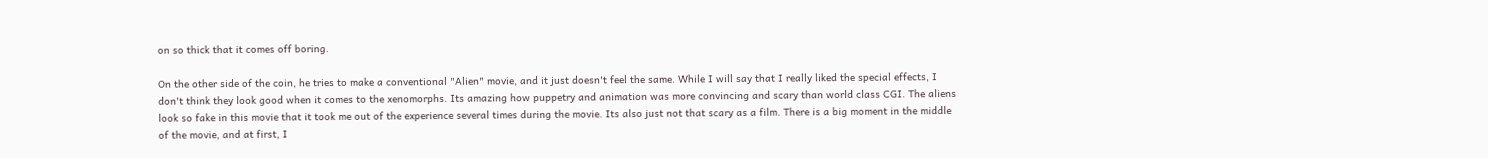on so thick that it comes off boring.

On the other side of the coin, he tries to make a conventional "Alien" movie, and it just doesn't feel the same. While I will say that I really liked the special effects, I don't think they look good when it comes to the xenomorphs. Its amazing how puppetry and animation was more convincing and scary than world class CGI. The aliens look so fake in this movie that it took me out of the experience several times during the movie. Its also just not that scary as a film. There is a big moment in the middle of the movie, and at first, I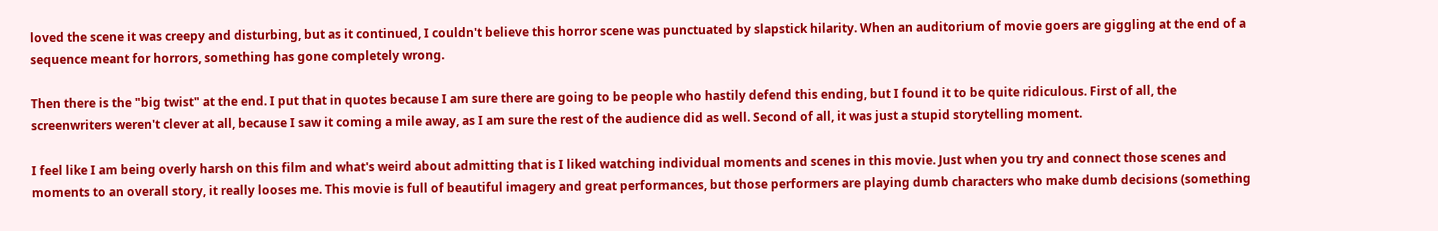loved the scene it was creepy and disturbing, but as it continued, I couldn't believe this horror scene was punctuated by slapstick hilarity. When an auditorium of movie goers are giggling at the end of a sequence meant for horrors, something has gone completely wrong.

Then there is the "big twist" at the end. I put that in quotes because I am sure there are going to be people who hastily defend this ending, but I found it to be quite ridiculous. First of all, the screenwriters weren't clever at all, because I saw it coming a mile away, as I am sure the rest of the audience did as well. Second of all, it was just a stupid storytelling moment.

I feel like I am being overly harsh on this film and what's weird about admitting that is I liked watching individual moments and scenes in this movie. Just when you try and connect those scenes and moments to an overall story, it really looses me. This movie is full of beautiful imagery and great performances, but those performers are playing dumb characters who make dumb decisions (something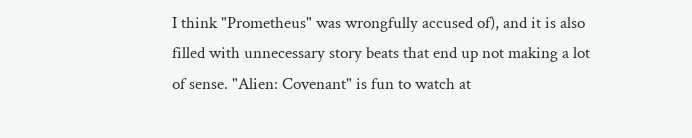I think "Prometheus" was wrongfully accused of), and it is also filled with unnecessary story beats that end up not making a lot of sense. "Alien: Covenant" is fun to watch at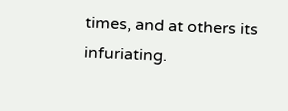times, and at others its infuriating.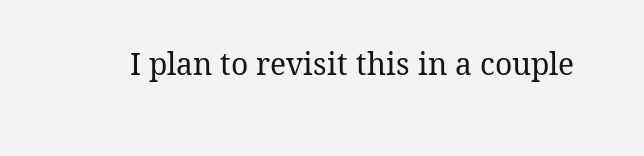I plan to revisit this in a couple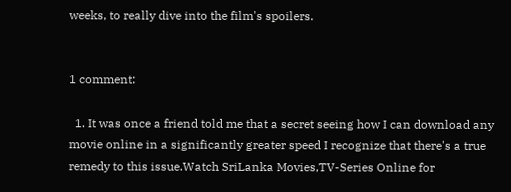weeks, to really dive into the film's spoilers.


1 comment:

  1. It was once a friend told me that a secret seeing how I can download any movie online in a significantly greater speed I recognize that there's a true remedy to this issue.Watch SriLanka Movies,TV-Series Online for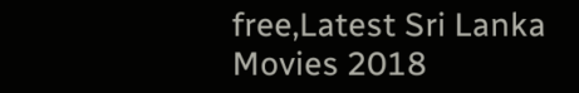free,Latest Sri Lanka Movies 2018